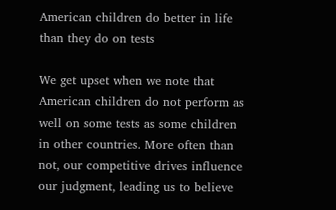American children do better in life than they do on tests

We get upset when we note that American children do not perform as well on some tests as some children in other countries. More often than not, our competitive drives influence our judgment, leading us to believe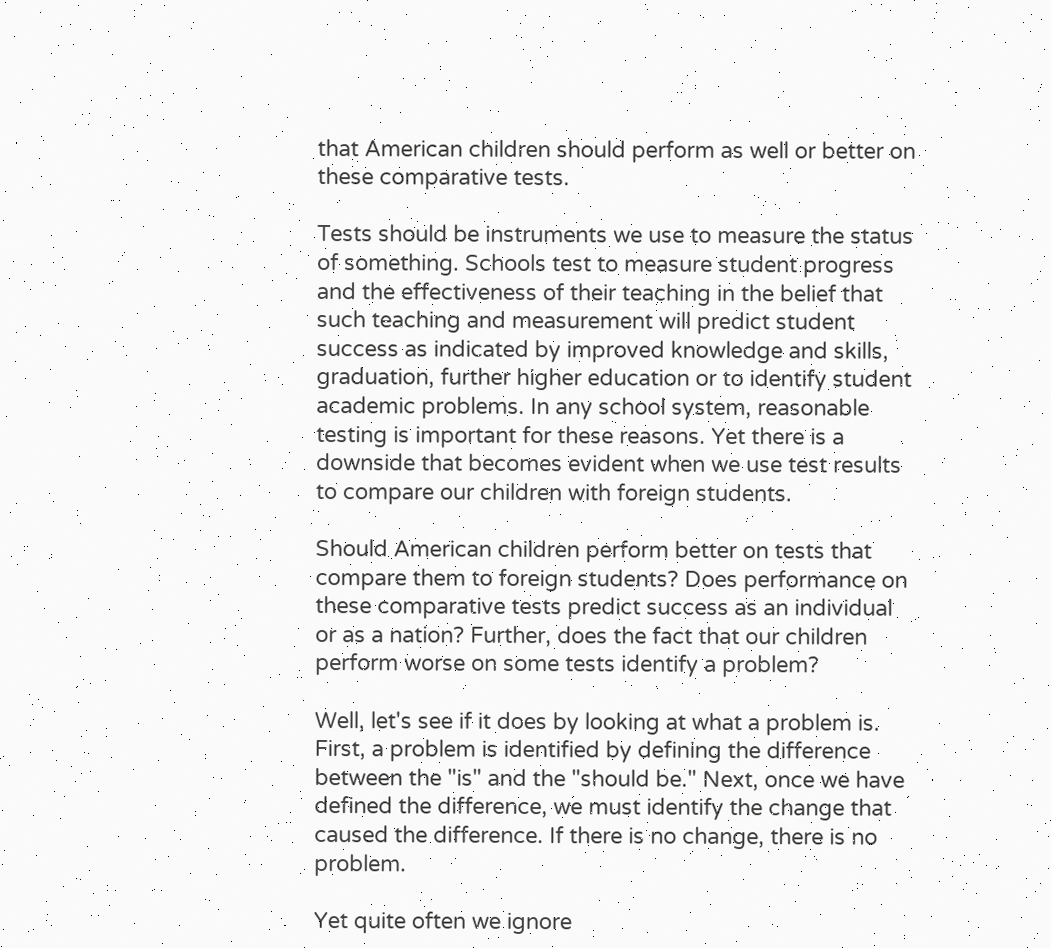that American children should perform as well or better on these comparative tests.

Tests should be instruments we use to measure the status of something. Schools test to measure student progress and the effectiveness of their teaching in the belief that such teaching and measurement will predict student success as indicated by improved knowledge and skills, graduation, further higher education or to identify student academic problems. In any school system, reasonable testing is important for these reasons. Yet there is a downside that becomes evident when we use test results to compare our children with foreign students.

Should American children perform better on tests that compare them to foreign students? Does performance on these comparative tests predict success as an individual or as a nation? Further, does the fact that our children perform worse on some tests identify a problem?

Well, let's see if it does by looking at what a problem is. First, a problem is identified by defining the difference between the "is" and the "should be." Next, once we have defined the difference, we must identify the change that caused the difference. If there is no change, there is no problem.

Yet quite often we ignore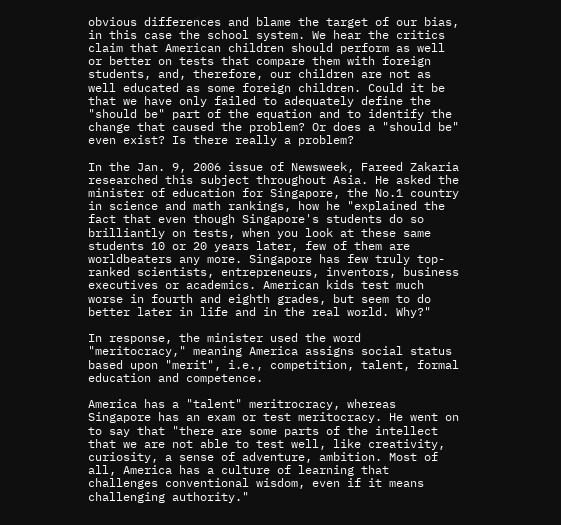obvious differences and blame the target of our bias, in this case the school system. We hear the critics claim that American children should perform as well or better on tests that compare them with foreign students, and, therefore, our children are not as well educated as some foreign children. Could it be that we have only failed to adequately define the "should be" part of the equation and to identify the change that caused the problem? Or does a "should be" even exist? Is there really a problem?

In the Jan. 9, 2006 issue of Newsweek, Fareed Zakaria researched this subject throughout Asia. He asked the minister of education for Singapore, the No.1 country in science and math rankings, how he "explained the fact that even though Singapore's students do so brilliantly on tests, when you look at these same students 10 or 20 years later, few of them are worldbeaters any more. Singapore has few truly top-ranked scientists, entrepreneurs, inventors, business executives or academics. American kids test much worse in fourth and eighth grades, but seem to do better later in life and in the real world. Why?"

In response, the minister used the word "meritocracy," meaning America assigns social status based upon "merit", i.e., competition, talent, formal education and competence.

America has a "talent" meritrocracy, whereas Singapore has an exam or test meritocracy. He went on to say that "there are some parts of the intellect that we are not able to test well, like creativity, curiosity, a sense of adventure, ambition. Most of all, America has a culture of learning that challenges conventional wisdom, even if it means challenging authority."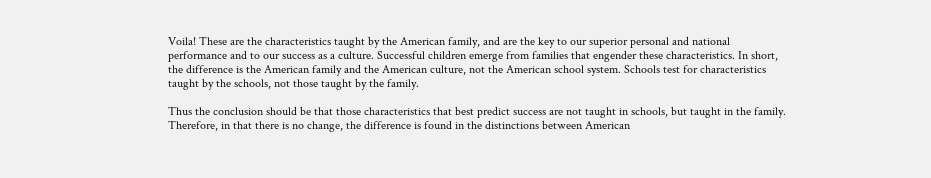Voila! These are the characteristics taught by the American family, and are the key to our superior personal and national performance and to our success as a culture. Successful children emerge from families that engender these characteristics. In short, the difference is the American family and the American culture, not the American school system. Schools test for characteristics taught by the schools, not those taught by the family.

Thus the conclusion should be that those characteristics that best predict success are not taught in schools, but taught in the family. Therefore, in that there is no change, the difference is found in the distinctions between American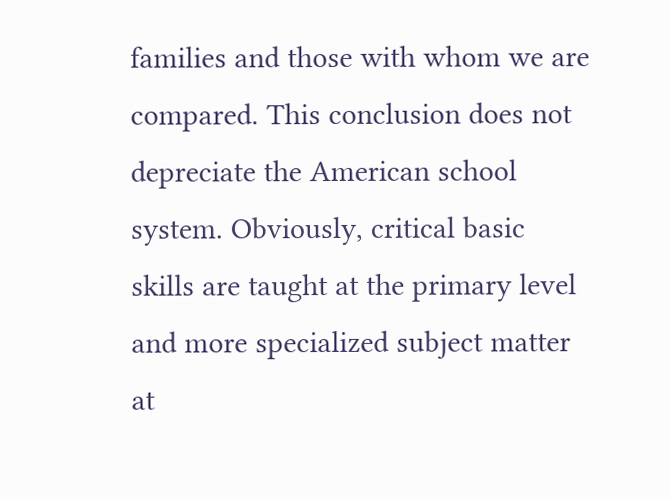families and those with whom we are compared. This conclusion does not depreciate the American school system. Obviously, critical basic skills are taught at the primary level and more specialized subject matter at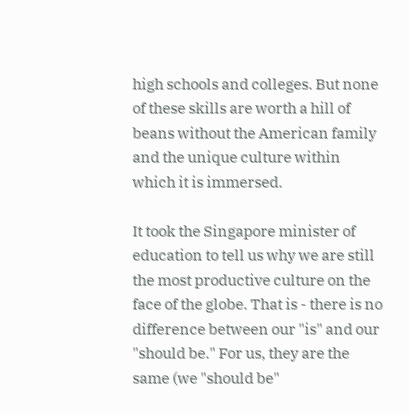high schools and colleges. But none of these skills are worth a hill of beans without the American family and the unique culture within which it is immersed.

It took the Singapore minister of education to tell us why we are still the most productive culture on the face of the globe. That is - there is no difference between our "is" and our "should be." For us, they are the same (we "should be"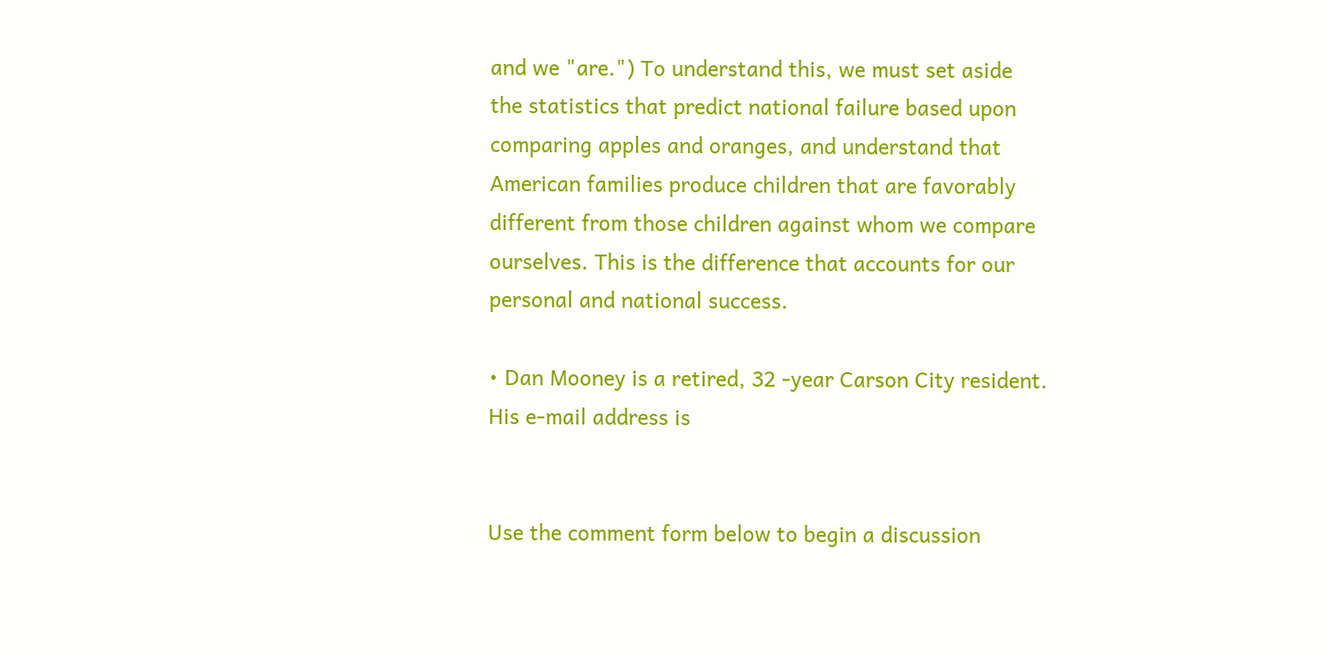and we "are.") To understand this, we must set aside the statistics that predict national failure based upon comparing apples and oranges, and understand that American families produce children that are favorably different from those children against whom we compare ourselves. This is the difference that accounts for our personal and national success.

• Dan Mooney is a retired, 32 -year Carson City resident. His e-mail address is


Use the comment form below to begin a discussion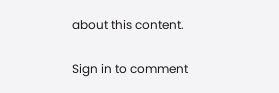about this content.

Sign in to comment